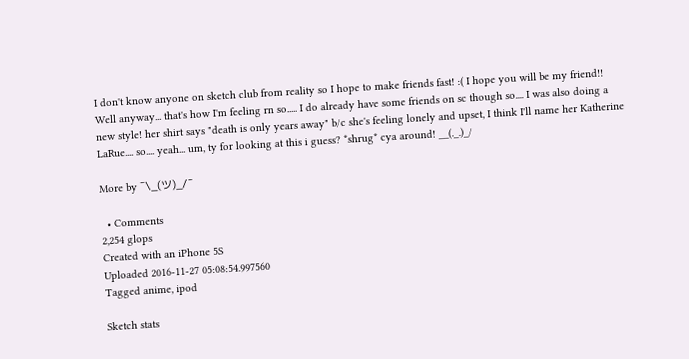I don't know anyone on sketch club from reality so I hope to make friends fast! :( I hope you will be my friend!! Well anyway... that's how I'm feeling rn so..... I do already have some friends on sc though so.... I was also doing a new style! her shirt says "death is only years away" b/c she's feeling lonely and upset, I think I'll name her Katherine LaRue.... so.... yeah... um, ty for looking at this i guess? *shrug* cya around! __(._.)_/

More by ¯\_(ツ)_/¯

  • Comments
2,254 glops
Created with an iPhone 5S
Uploaded 2016-11-27 05:08:54.997560
Tagged anime, ipod

Sketch stats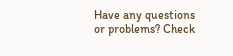Have any questions or problems? Check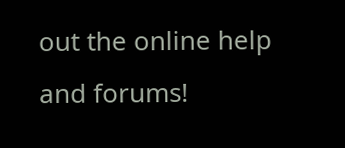out the online help and forums!